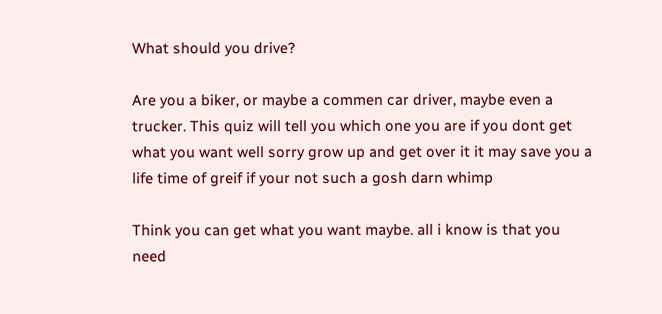What should you drive?

Are you a biker, or maybe a commen car driver, maybe even a trucker. This quiz will tell you which one you are if you dont get what you want well sorry grow up and get over it it may save you a life time of greif if your not such a gosh darn whimp

Think you can get what you want maybe. all i know is that you need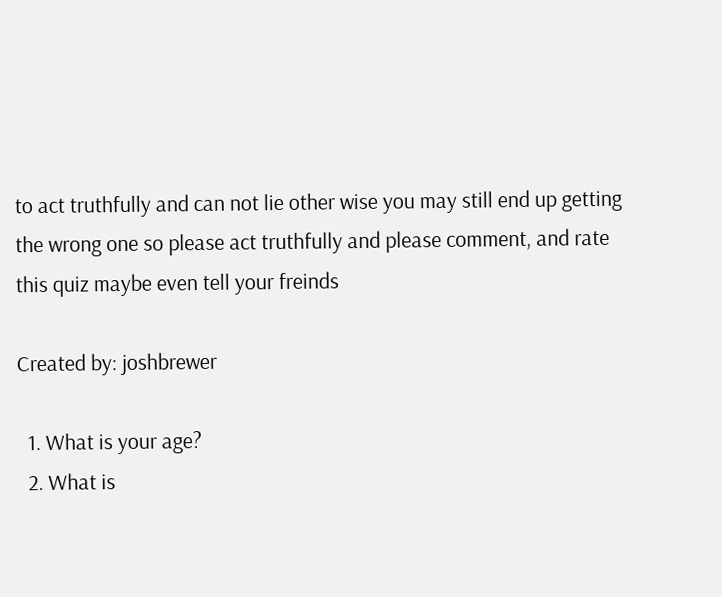to act truthfully and can not lie other wise you may still end up getting the wrong one so please act truthfully and please comment, and rate this quiz maybe even tell your freinds

Created by: joshbrewer

  1. What is your age?
  2. What is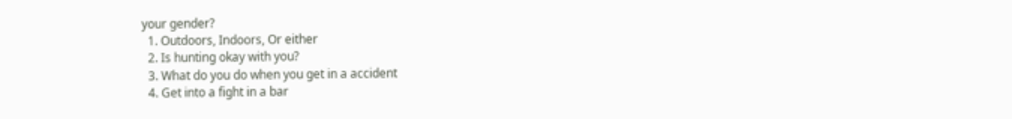your gender?
  1. Outdoors, Indoors, Or either
  2. Is hunting okay with you?
  3. What do you do when you get in a accident
  4. Get into a fight in a bar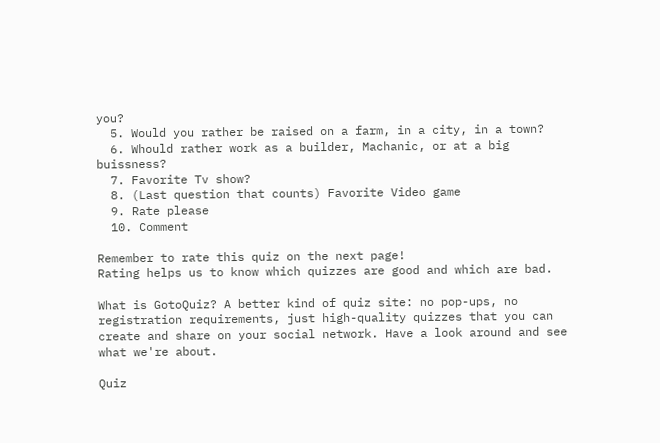you?
  5. Would you rather be raised on a farm, in a city, in a town?
  6. Whould rather work as a builder, Machanic, or at a big buissness?
  7. Favorite Tv show?
  8. (Last question that counts) Favorite Video game
  9. Rate please
  10. Comment

Remember to rate this quiz on the next page!
Rating helps us to know which quizzes are good and which are bad.

What is GotoQuiz? A better kind of quiz site: no pop-ups, no registration requirements, just high-quality quizzes that you can create and share on your social network. Have a look around and see what we're about.

Quiz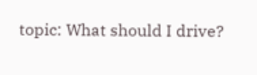topic: What should I drive?